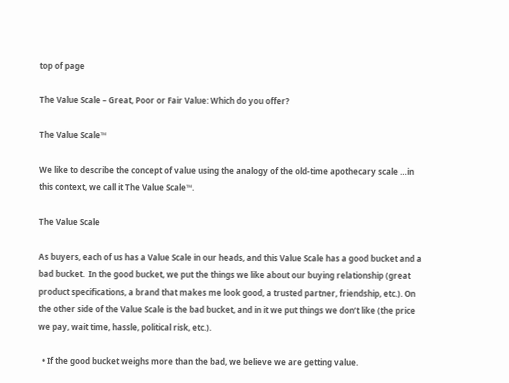top of page

The Value Scale – Great, Poor or Fair Value: Which do you offer?

The Value Scale™

We like to describe the concept of value using the analogy of the old-time apothecary scale …in this context, we call it The Value Scale™.

The Value Scale

As buyers, each of us has a Value Scale in our heads, and this Value Scale has a good bucket and a bad bucket.  In the good bucket, we put the things we like about our buying relationship (great product specifications, a brand that makes me look good, a trusted partner, friendship, etc.). On the other side of the Value Scale is the bad bucket, and in it we put things we don’t like (the price we pay, wait time, hassle, political risk, etc.).

  • If the good bucket weighs more than the bad, we believe we are getting value.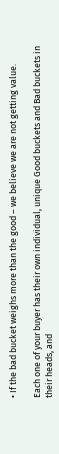• If the bad bucket weighs more than the good – we believe we are not getting value.

Each one of your buyer has their own individual, unique Good buckets and Bad buckets in their heads, and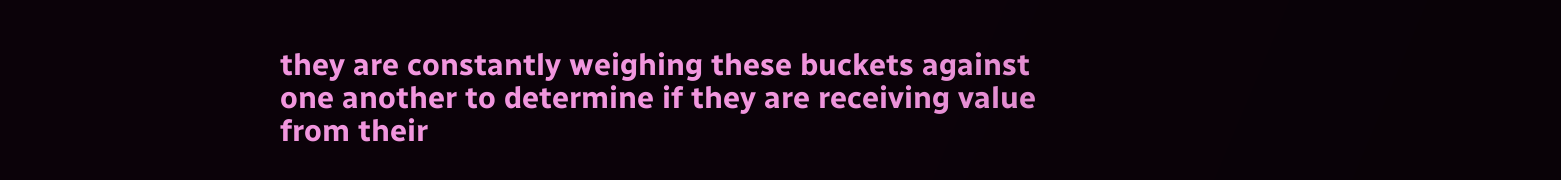they are constantly weighing these buckets against one another to determine if they are receiving value from their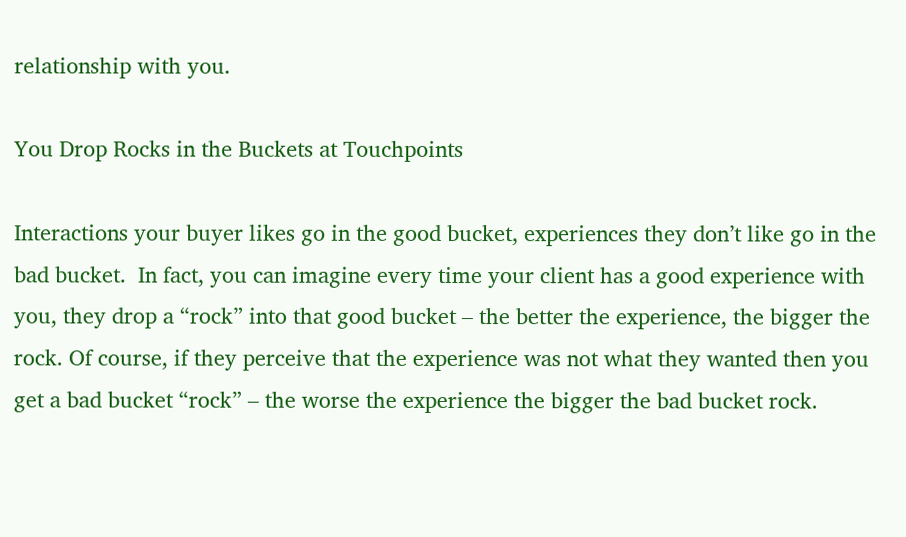relationship with you.

You Drop Rocks in the Buckets at Touchpoints

Interactions your buyer likes go in the good bucket, experiences they don’t like go in the bad bucket.  In fact, you can imagine every time your client has a good experience with you, they drop a “rock” into that good bucket – the better the experience, the bigger the rock. Of course, if they perceive that the experience was not what they wanted then you get a bad bucket “rock” – the worse the experience the bigger the bad bucket rock.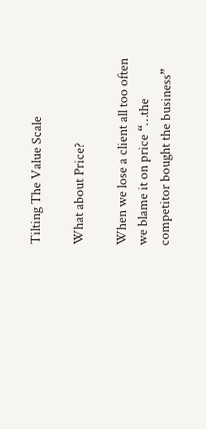Tilting The Value Scale

What about Price?

When we lose a client all too often we blame it on price “…the competitor bought the business”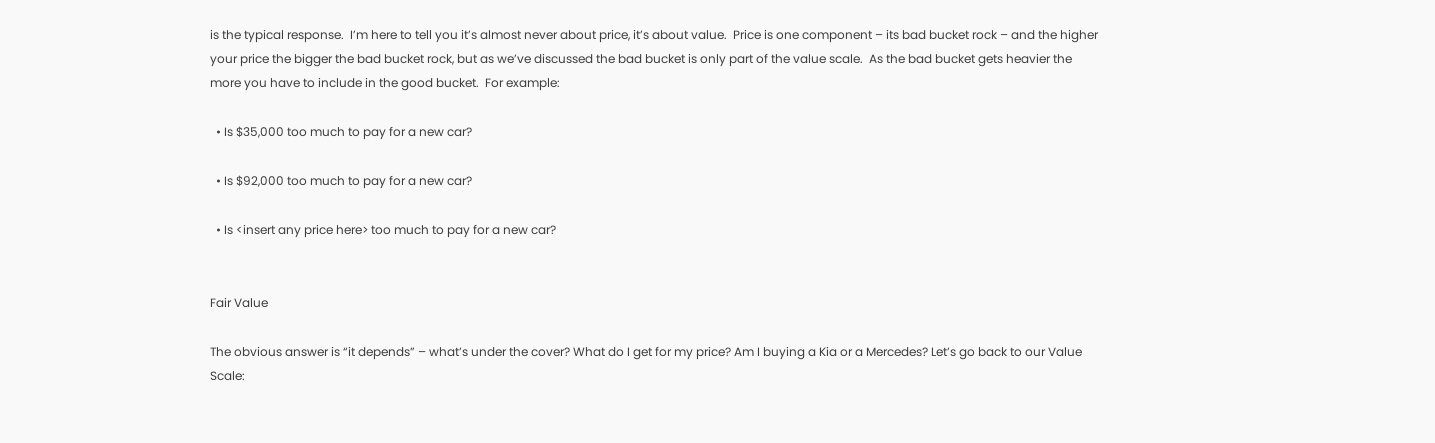is the typical response.  I’m here to tell you it’s almost never about price, it’s about value.  Price is one component – its bad bucket rock – and the higher your price the bigger the bad bucket rock, but as we’ve discussed the bad bucket is only part of the value scale.  As the bad bucket gets heavier the more you have to include in the good bucket.  For example:

  • Is $35,000 too much to pay for a new car?

  • Is $92,000 too much to pay for a new car?

  • Is <insert any price here> too much to pay for a new car?


Fair Value

The obvious answer is “it depends” – what’s under the cover? What do I get for my price? Am I buying a Kia or a Mercedes? Let’s go back to our Value Scale: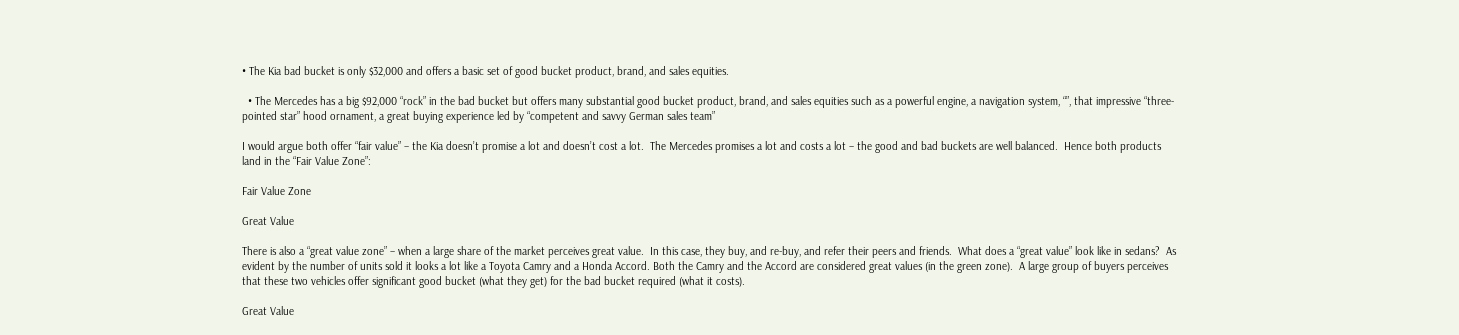• The Kia bad bucket is only $32,000 and offers a basic set of good bucket product, brand, and sales equities.

  • The Mercedes has a big $92,000 “rock” in the bad bucket but offers many substantial good bucket product, brand, and sales equities such as a powerful engine, a navigation system, “”, that impressive “three-pointed star” hood ornament, a great buying experience led by “competent and savvy German sales team”

I would argue both offer “fair value” – the Kia doesn’t promise a lot and doesn’t cost a lot.  The Mercedes promises a lot and costs a lot – the good and bad buckets are well balanced.  Hence both products land in the “Fair Value Zone”:

Fair Value Zone

Great Value

There is also a “great value zone” – when a large share of the market perceives great value.  In this case, they buy, and re-buy, and refer their peers and friends.  What does a “great value” look like in sedans?  As evident by the number of units sold it looks a lot like a Toyota Camry and a Honda Accord. Both the Camry and the Accord are considered great values (in the green zone).  A large group of buyers perceives that these two vehicles offer significant good bucket (what they get) for the bad bucket required (what it costs).

Great Value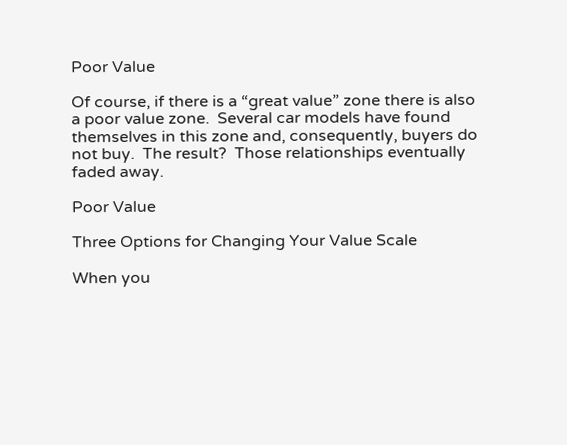Poor Value

Of course, if there is a “great value” zone there is also a poor value zone.  Several car models have found themselves in this zone and, consequently, buyers do not buy.  The result?  Those relationships eventually faded away.

Poor Value

Three Options for Changing Your Value Scale

When you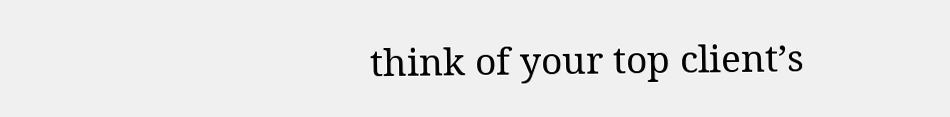think of your top client’s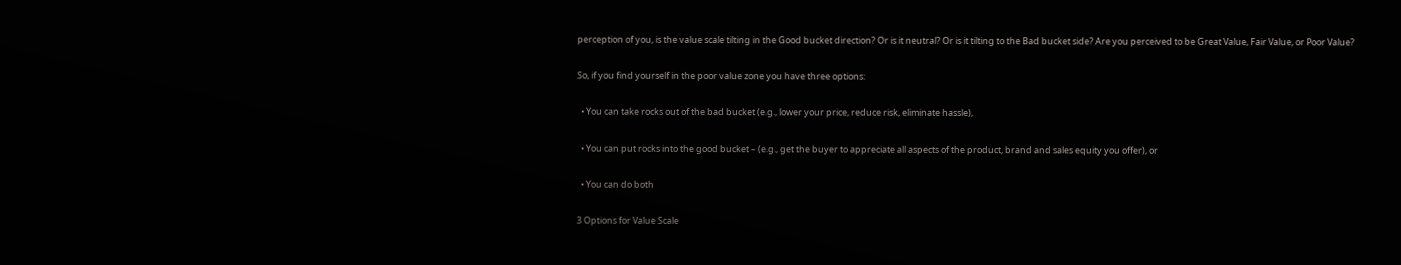perception of you, is the value scale tilting in the Good bucket direction? Or is it neutral? Or is it tilting to the Bad bucket side? Are you perceived to be Great Value, Fair Value, or Poor Value?

So, if you find yourself in the poor value zone you have three options:

  • You can take rocks out of the bad bucket (e.g., lower your price, reduce risk, eliminate hassle),

  • You can put rocks into the good bucket – (e.g., get the buyer to appreciate all aspects of the product, brand and sales equity you offer), or

  • You can do both

3 Options for Value Scale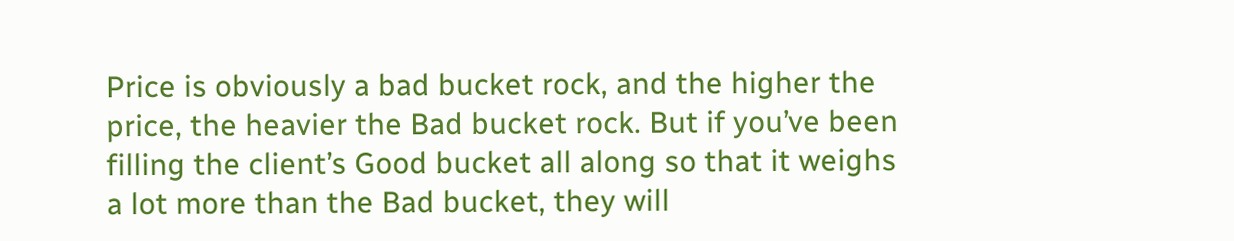Price is obviously a bad bucket rock, and the higher the price, the heavier the Bad bucket rock. But if you’ve been filling the client’s Good bucket all along so that it weighs a lot more than the Bad bucket, they will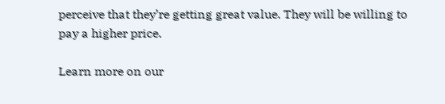perceive that they’re getting great value. They will be willing to pay a higher price.

Learn more on our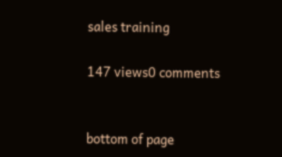sales training

147 views0 comments


bottom of page